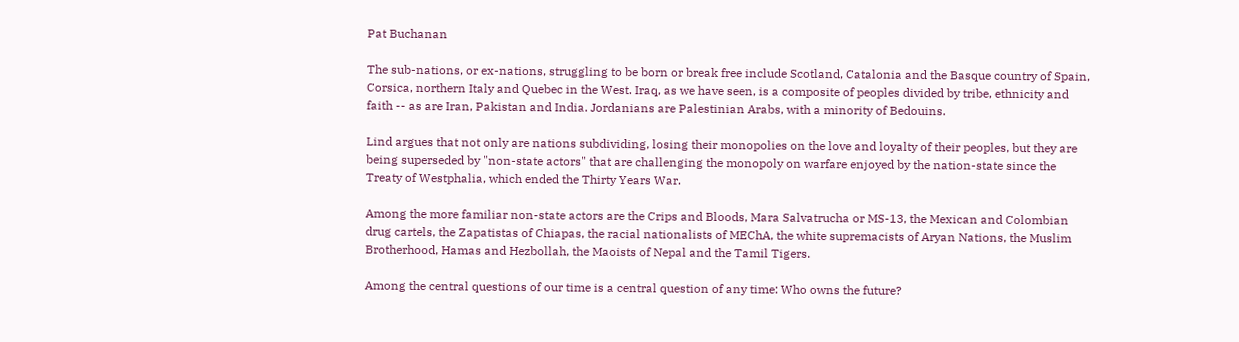Pat Buchanan

The sub-nations, or ex-nations, struggling to be born or break free include Scotland, Catalonia and the Basque country of Spain, Corsica, northern Italy and Quebec in the West. Iraq, as we have seen, is a composite of peoples divided by tribe, ethnicity and faith -- as are Iran, Pakistan and India. Jordanians are Palestinian Arabs, with a minority of Bedouins.

Lind argues that not only are nations subdividing, losing their monopolies on the love and loyalty of their peoples, but they are being superseded by "non-state actors" that are challenging the monopoly on warfare enjoyed by the nation-state since the Treaty of Westphalia, which ended the Thirty Years War.

Among the more familiar non-state actors are the Crips and Bloods, Mara Salvatrucha or MS-13, the Mexican and Colombian drug cartels, the Zapatistas of Chiapas, the racial nationalists of MEChA, the white supremacists of Aryan Nations, the Muslim Brotherhood, Hamas and Hezbollah, the Maoists of Nepal and the Tamil Tigers.

Among the central questions of our time is a central question of any time: Who owns the future?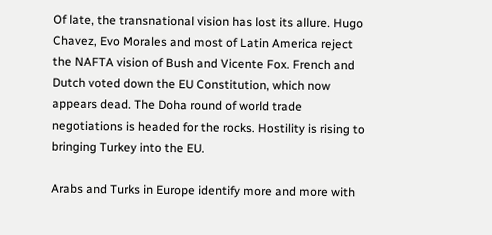Of late, the transnational vision has lost its allure. Hugo Chavez, Evo Morales and most of Latin America reject the NAFTA vision of Bush and Vicente Fox. French and Dutch voted down the EU Constitution, which now appears dead. The Doha round of world trade negotiations is headed for the rocks. Hostility is rising to bringing Turkey into the EU.

Arabs and Turks in Europe identify more and more with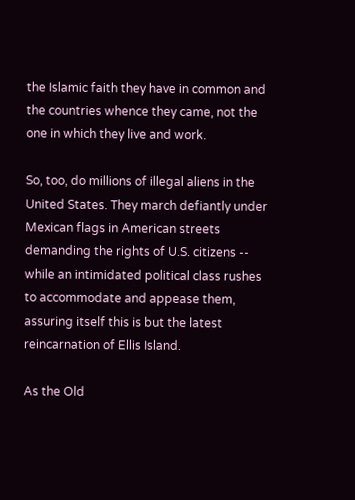the Islamic faith they have in common and the countries whence they came, not the one in which they live and work.

So, too, do millions of illegal aliens in the United States. They march defiantly under Mexican flags in American streets demanding the rights of U.S. citizens -- while an intimidated political class rushes to accommodate and appease them, assuring itself this is but the latest reincarnation of Ellis Island.

As the Old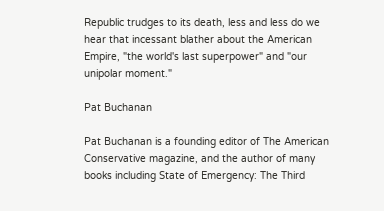Republic trudges to its death, less and less do we hear that incessant blather about the American Empire, "the world's last superpower" and "our unipolar moment."

Pat Buchanan

Pat Buchanan is a founding editor of The American Conservative magazine, and the author of many books including State of Emergency: The Third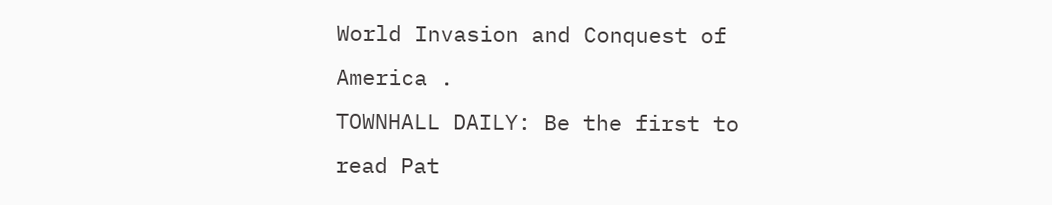World Invasion and Conquest of America .
TOWNHALL DAILY: Be the first to read Pat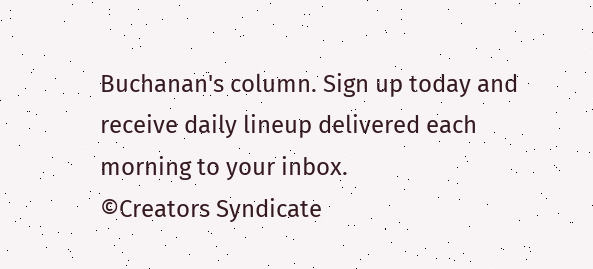Buchanan's column. Sign up today and receive daily lineup delivered each morning to your inbox.
©Creators Syndicate